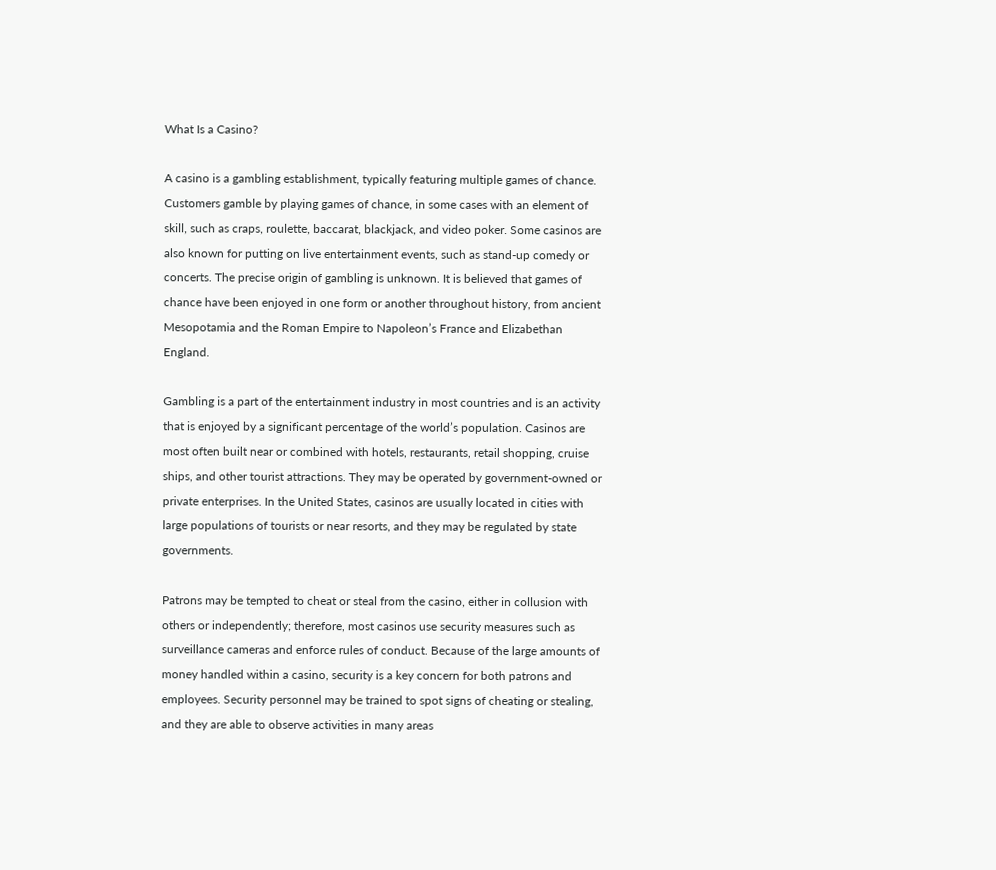What Is a Casino?

A casino is a gambling establishment, typically featuring multiple games of chance. Customers gamble by playing games of chance, in some cases with an element of skill, such as craps, roulette, baccarat, blackjack, and video poker. Some casinos are also known for putting on live entertainment events, such as stand-up comedy or concerts. The precise origin of gambling is unknown. It is believed that games of chance have been enjoyed in one form or another throughout history, from ancient Mesopotamia and the Roman Empire to Napoleon’s France and Elizabethan England.

Gambling is a part of the entertainment industry in most countries and is an activity that is enjoyed by a significant percentage of the world’s population. Casinos are most often built near or combined with hotels, restaurants, retail shopping, cruise ships, and other tourist attractions. They may be operated by government-owned or private enterprises. In the United States, casinos are usually located in cities with large populations of tourists or near resorts, and they may be regulated by state governments.

Patrons may be tempted to cheat or steal from the casino, either in collusion with others or independently; therefore, most casinos use security measures such as surveillance cameras and enforce rules of conduct. Because of the large amounts of money handled within a casino, security is a key concern for both patrons and employees. Security personnel may be trained to spot signs of cheating or stealing, and they are able to observe activities in many areas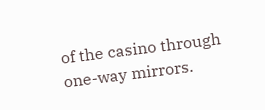of the casino through one-way mirrors.